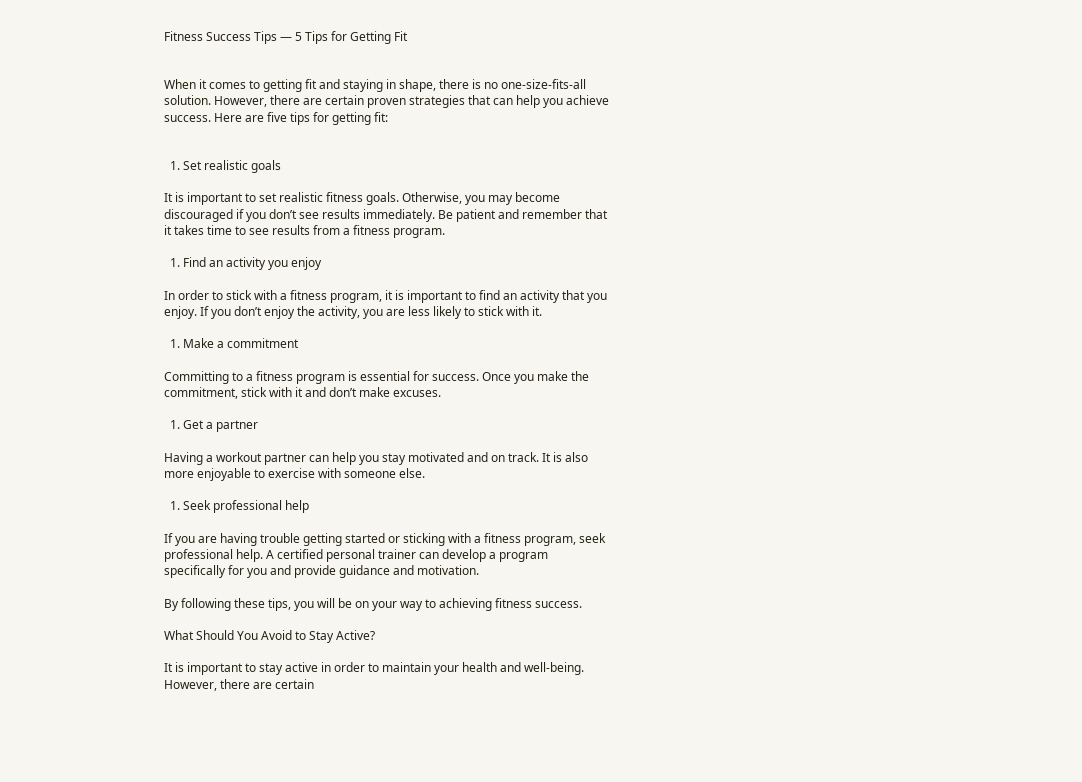Fitness Success Tips — 5 Tips for Getting Fit


When it comes to getting fit and staying in shape, there is no one-size-fits-all solution. However, there are certain proven strategies that can help you achieve success. Here are five tips for getting fit:


  1. Set realistic goals

It is important to set realistic fitness goals. Otherwise, you may become discouraged if you don’t see results immediately. Be patient and remember that it takes time to see results from a fitness program.

  1. Find an activity you enjoy

In order to stick with a fitness program, it is important to find an activity that you enjoy. If you don’t enjoy the activity, you are less likely to stick with it.

  1. Make a commitment

Committing to a fitness program is essential for success. Once you make the commitment, stick with it and don’t make excuses.

  1. Get a partner

Having a workout partner can help you stay motivated and on track. It is also more enjoyable to exercise with someone else.

  1. Seek professional help

If you are having trouble getting started or sticking with a fitness program, seek professional help. A certified personal trainer can develop a program specifically for you and provide guidance and motivation.

By following these tips, you will be on your way to achieving fitness success.

What Should You Avoid to Stay Active?

It is important to stay active in order to maintain your health and well-being. However, there are certain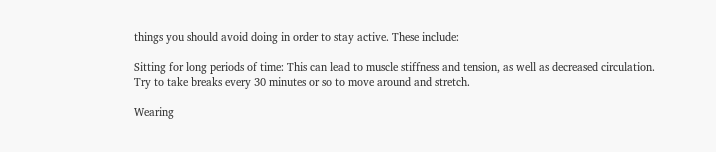things you should avoid doing in order to stay active. These include:

Sitting for long periods of time: This can lead to muscle stiffness and tension, as well as decreased circulation. Try to take breaks every 30 minutes or so to move around and stretch.

Wearing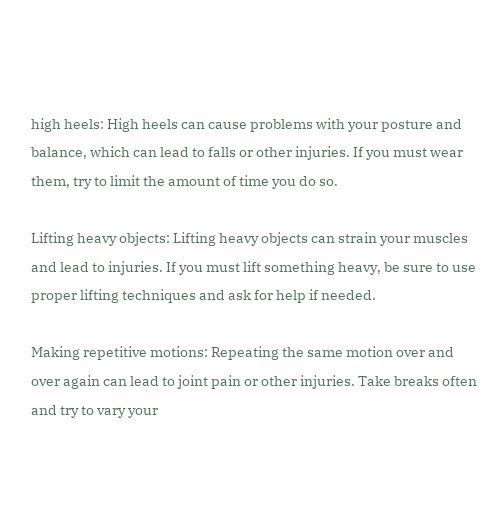high heels: High heels can cause problems with your posture and balance, which can lead to falls or other injuries. If you must wear them, try to limit the amount of time you do so.

Lifting heavy objects: Lifting heavy objects can strain your muscles and lead to injuries. If you must lift something heavy, be sure to use proper lifting techniques and ask for help if needed.

Making repetitive motions: Repeating the same motion over and over again can lead to joint pain or other injuries. Take breaks often and try to vary your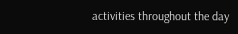activities throughout the day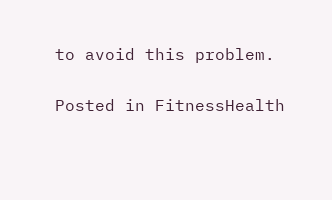to avoid this problem.

Posted in FitnessHealth